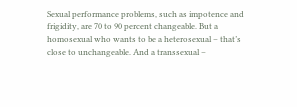Sexual performance problems, such as impotence and frigidity, are 70 to 90 percent changeable. But a homosexual who wants to be a heterosexual – that’s close to unchangeable. And a transsexual –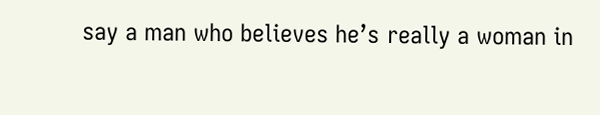say a man who believes he’s really a woman in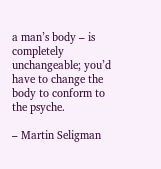a man’s body – is completely unchangeable; you’d have to change the body to conform to the psyche.

– Martin Seligman